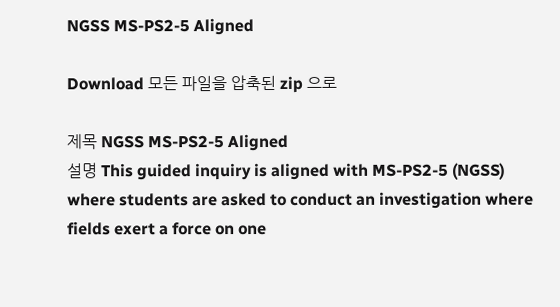NGSS MS-PS2-5 Aligned

Download 모든 파일을 압축된 zip 으로

제목 NGSS MS-PS2-5 Aligned
설명 This guided inquiry is aligned with MS-PS2-5 (NGSS) where students are asked to conduct an investigation where fields exert a force on one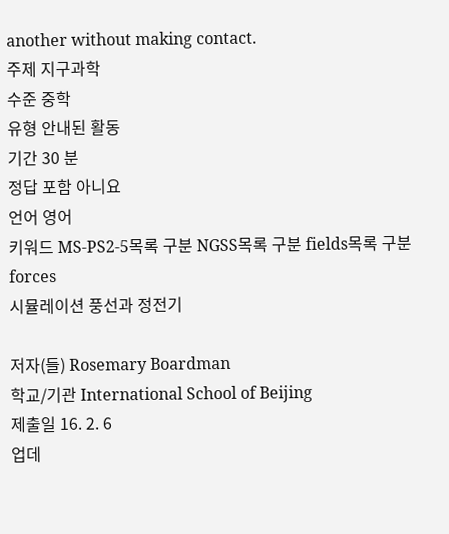another without making contact.
주제 지구과학
수준 중학
유형 안내된 활동
기간 30 분
정답 포함 아니요
언어 영어
키워드 MS-PS2-5목록 구분 NGSS목록 구분 fields목록 구분 forces
시뮬레이션 풍선과 정전기

저자(들) Rosemary Boardman
학교/기관 International School of Beijing
제출일 16. 2. 6
업데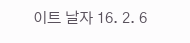이트 날자 16. 2. 6